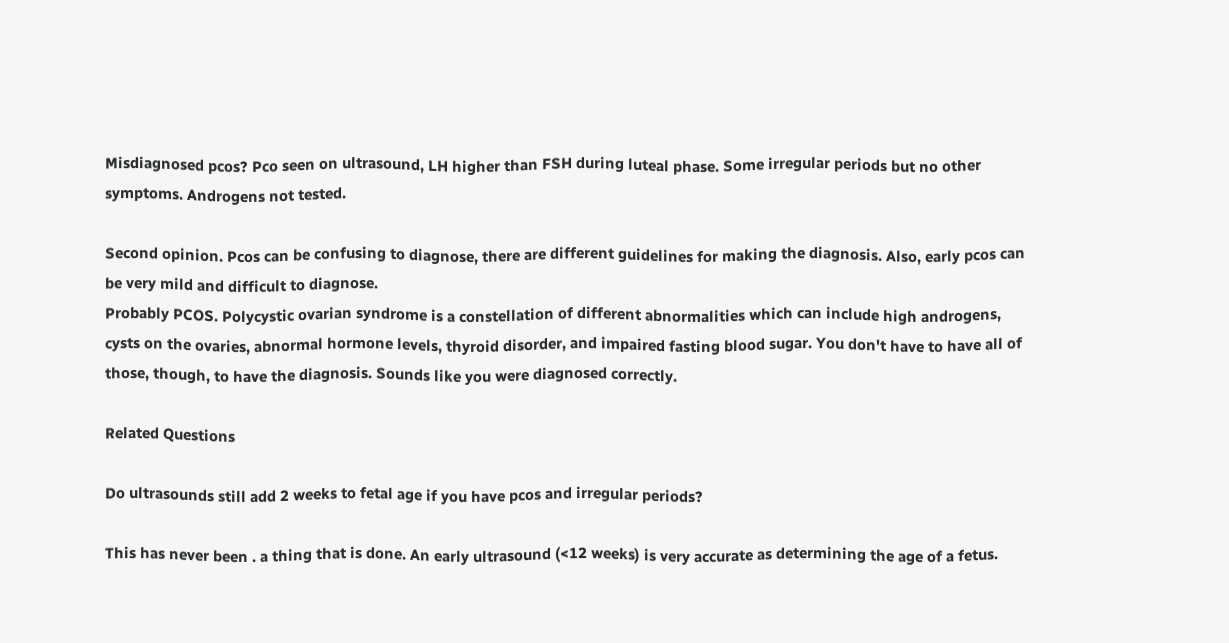Misdiagnosed pcos? Pco seen on ultrasound, LH higher than FSH during luteal phase. Some irregular periods but no other symptoms. Androgens not tested.

Second opinion. Pcos can be confusing to diagnose, there are different guidelines for making the diagnosis. Also, early pcos can be very mild and difficult to diagnose.
Probably PCOS. Polycystic ovarian syndrome is a constellation of different abnormalities which can include high androgens, cysts on the ovaries, abnormal hormone levels, thyroid disorder, and impaired fasting blood sugar. You don't have to have all of those, though, to have the diagnosis. Sounds like you were diagnosed correctly.

Related Questions

Do ultrasounds still add 2 weeks to fetal age if you have pcos and irregular periods?

This has never been . a thing that is done. An early ultrasound (<12 weeks) is very accurate as determining the age of a fetus.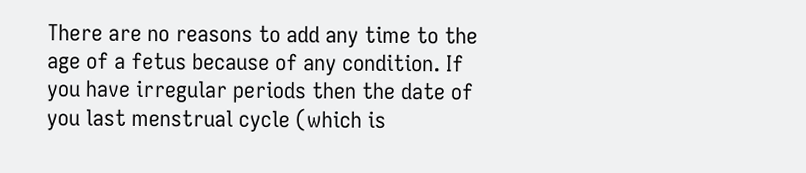There are no reasons to add any time to the age of a fetus because of any condition. If you have irregular periods then the date of you last menstrual cycle (which is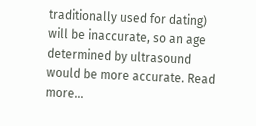traditionally used for dating) will be inaccurate, so an age determined by ultrasound would be more accurate. Read more...